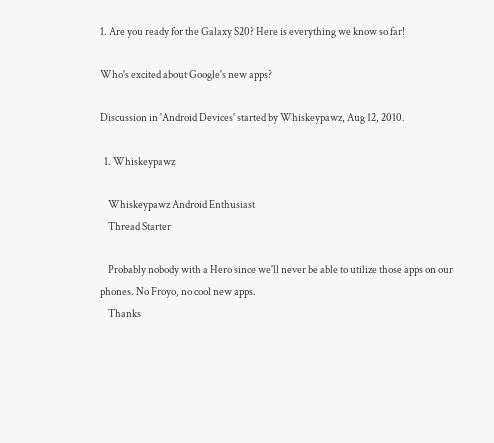1. Are you ready for the Galaxy S20? Here is everything we know so far!

Who's excited about Google's new apps?

Discussion in 'Android Devices' started by Whiskeypawz, Aug 12, 2010.

  1. Whiskeypawz

    Whiskeypawz Android Enthusiast
    Thread Starter

    Probably nobody with a Hero since we'll never be able to utilize those apps on our phones. No Froyo, no cool new apps.
    Thanks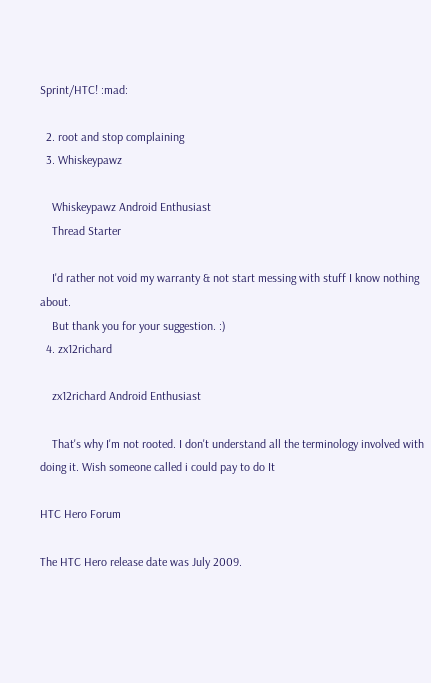Sprint/HTC! :mad:

  2. root and stop complaining
  3. Whiskeypawz

    Whiskeypawz Android Enthusiast
    Thread Starter

    I'd rather not void my warranty & not start messing with stuff I know nothing about.
    But thank you for your suggestion. :)
  4. zx12richard

    zx12richard Android Enthusiast

    That's why I'm not rooted. I don't understand all the terminology involved with doing it. Wish someone called i could pay to do It

HTC Hero Forum

The HTC Hero release date was July 2009.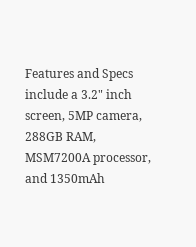Features and Specs include a 3.2" inch screen, 5MP camera, 288GB RAM, MSM7200A processor, and 1350mAh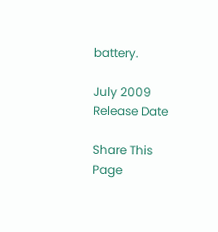battery.

July 2009
Release Date

Share This Page